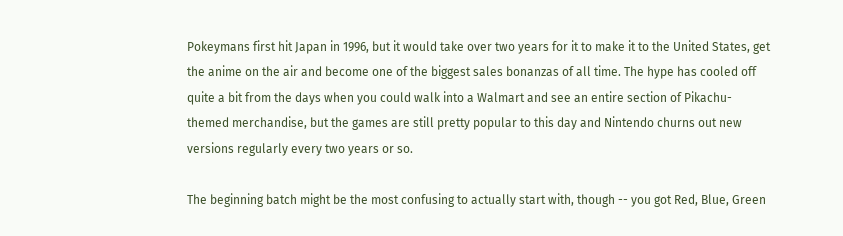Pokeymans first hit Japan in 1996, but it would take over two years for it to make it to the United States, get the anime on the air and become one of the biggest sales bonanzas of all time. The hype has cooled off quite a bit from the days when you could walk into a Walmart and see an entire section of Pikachu-themed merchandise, but the games are still pretty popular to this day and Nintendo churns out new versions regularly every two years or so.

The beginning batch might be the most confusing to actually start with, though -- you got Red, Blue, Green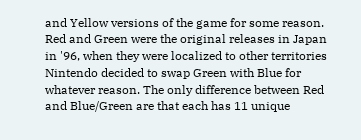and Yellow versions of the game for some reason. Red and Green were the original releases in Japan in '96, when they were localized to other territories Nintendo decided to swap Green with Blue for whatever reason. The only difference between Red and Blue/Green are that each has 11 unique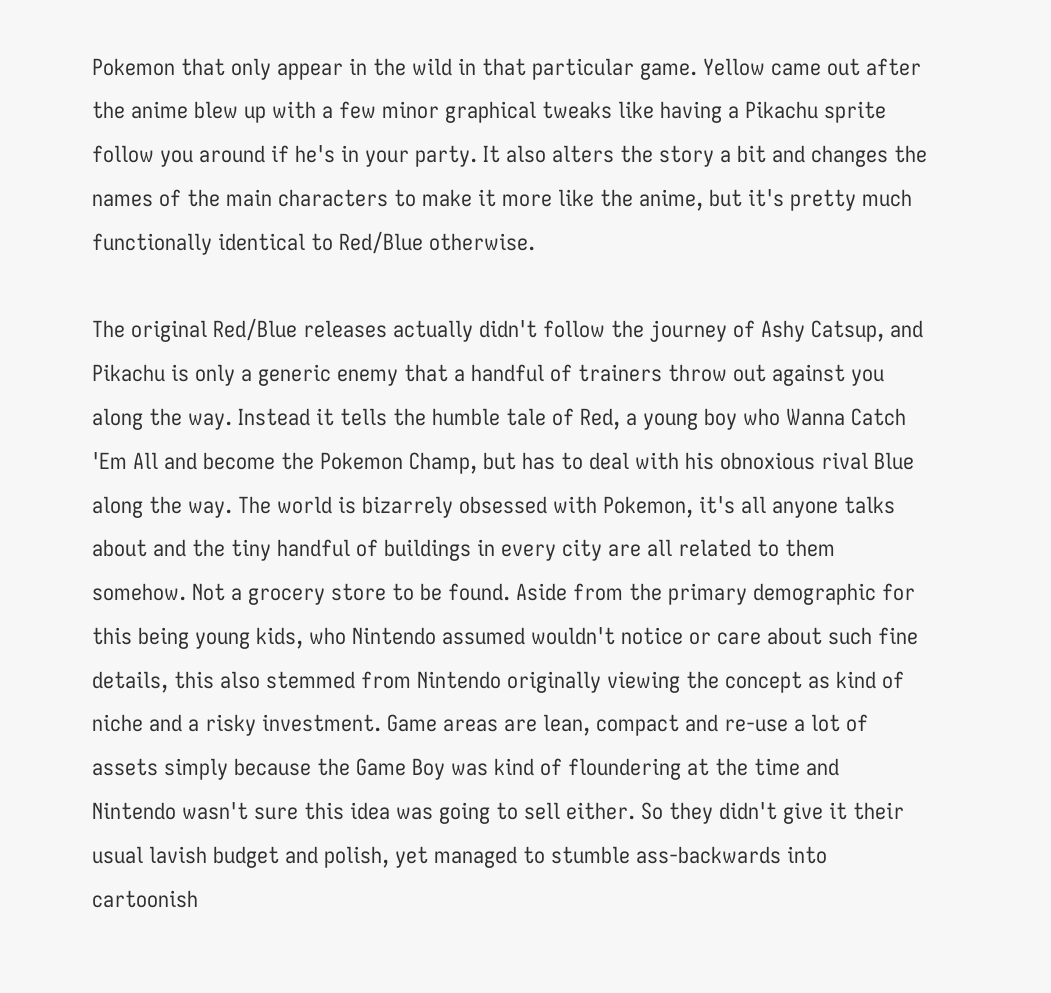Pokemon that only appear in the wild in that particular game. Yellow came out after the anime blew up with a few minor graphical tweaks like having a Pikachu sprite follow you around if he's in your party. It also alters the story a bit and changes the names of the main characters to make it more like the anime, but it's pretty much functionally identical to Red/Blue otherwise.

The original Red/Blue releases actually didn't follow the journey of Ashy Catsup, and Pikachu is only a generic enemy that a handful of trainers throw out against you along the way. Instead it tells the humble tale of Red, a young boy who Wanna Catch 'Em All and become the Pokemon Champ, but has to deal with his obnoxious rival Blue along the way. The world is bizarrely obsessed with Pokemon, it's all anyone talks about and the tiny handful of buildings in every city are all related to them somehow. Not a grocery store to be found. Aside from the primary demographic for this being young kids, who Nintendo assumed wouldn't notice or care about such fine details, this also stemmed from Nintendo originally viewing the concept as kind of niche and a risky investment. Game areas are lean, compact and re-use a lot of assets simply because the Game Boy was kind of floundering at the time and Nintendo wasn't sure this idea was going to sell either. So they didn't give it their usual lavish budget and polish, yet managed to stumble ass-backwards into cartoonish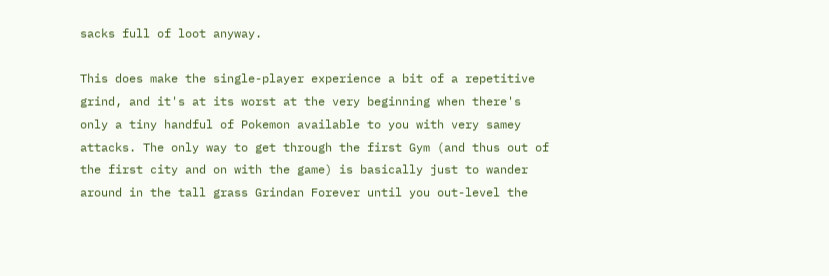sacks full of loot anyway.

This does make the single-player experience a bit of a repetitive grind, and it's at its worst at the very beginning when there's only a tiny handful of Pokemon available to you with very samey attacks. The only way to get through the first Gym (and thus out of the first city and on with the game) is basically just to wander around in the tall grass Grindan Forever until you out-level the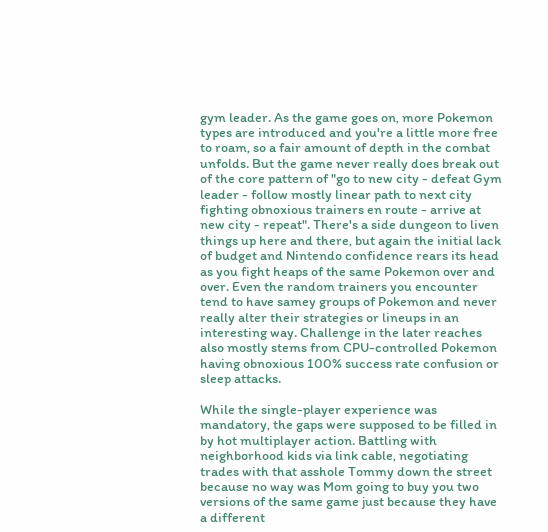gym leader. As the game goes on, more Pokemon types are introduced and you're a little more free to roam, so a fair amount of depth in the combat unfolds. But the game never really does break out of the core pattern of "go to new city - defeat Gym leader - follow mostly linear path to next city fighting obnoxious trainers en route - arrive at new city - repeat". There's a side dungeon to liven things up here and there, but again the initial lack of budget and Nintendo confidence rears its head as you fight heaps of the same Pokemon over and over. Even the random trainers you encounter tend to have samey groups of Pokemon and never really alter their strategies or lineups in an interesting way. Challenge in the later reaches also mostly stems from CPU-controlled Pokemon having obnoxious 100% success rate confusion or sleep attacks.

While the single-player experience was mandatory, the gaps were supposed to be filled in by hot multiplayer action. Battling with neighborhood kids via link cable, negotiating trades with that asshole Tommy down the street because no way was Mom going to buy you two versions of the same game just because they have a different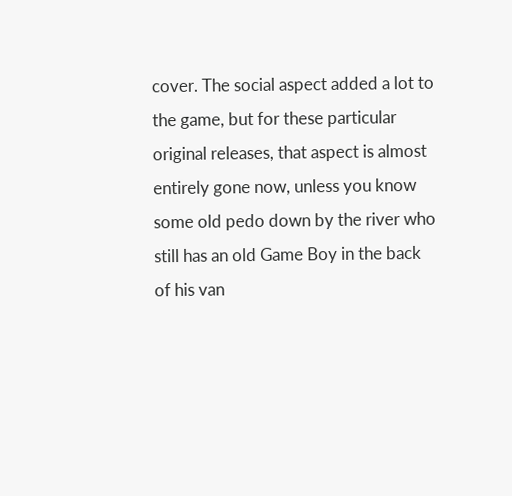cover. The social aspect added a lot to the game, but for these particular original releases, that aspect is almost entirely gone now, unless you know some old pedo down by the river who still has an old Game Boy in the back of his van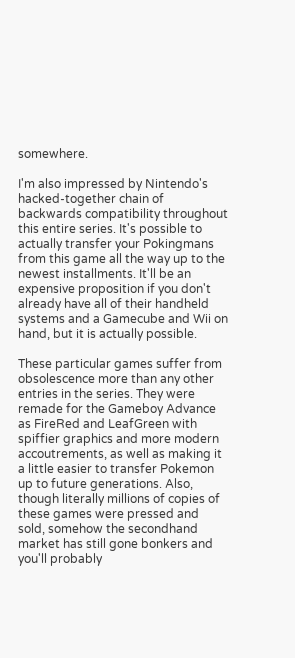somewhere.

I'm also impressed by Nintendo's hacked-together chain of backwards compatibility throughout this entire series. It's possible to actually transfer your Pokingmans from this game all the way up to the newest installments. It'll be an expensive proposition if you don't already have all of their handheld systems and a Gamecube and Wii on hand, but it is actually possible.

These particular games suffer from obsolescence more than any other entries in the series. They were remade for the Gameboy Advance as FireRed and LeafGreen with spiffier graphics and more modern accoutrements, as well as making it a little easier to transfer Pokemon up to future generations. Also, though literally millions of copies of these games were pressed and sold, somehow the secondhand market has still gone bonkers and you'll probably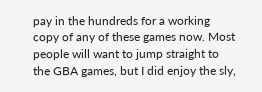pay in the hundreds for a working copy of any of these games now. Most people will want to jump straight to the GBA games, but I did enjoy the sly,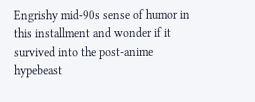Engrishy mid-90s sense of humor in this installment and wonder if it survived into the post-anime hypebeast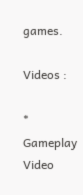games.

Videos :

* Gameplay Video